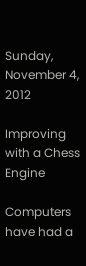Sunday, November 4, 2012

Improving with a Chess Engine

Computers have had a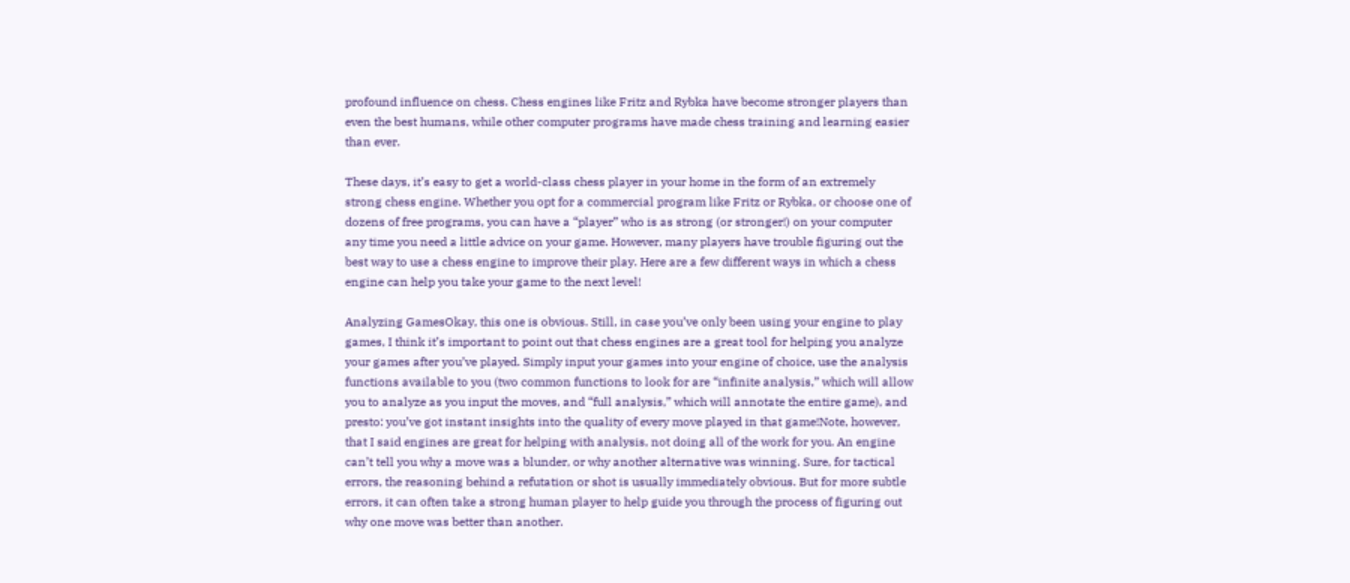profound influence on chess. Chess engines like Fritz and Rybka have become stronger players than even the best humans, while other computer programs have made chess training and learning easier than ever.

These days, it’s easy to get a world-class chess player in your home in the form of an extremely strong chess engine. Whether you opt for a commercial program like Fritz or Rybka, or choose one of dozens of free programs, you can have a “player” who is as strong (or stronger!) on your computer any time you need a little advice on your game. However, many players have trouble figuring out the best way to use a chess engine to improve their play. Here are a few different ways in which a chess engine can help you take your game to the next level!

Analyzing GamesOkay, this one is obvious. Still, in case you’ve only been using your engine to play games, I think it’s important to point out that chess engines are a great tool for helping you analyze your games after you’ve played. Simply input your games into your engine of choice, use the analysis functions available to you (two common functions to look for are “infinite analysis,” which will allow you to analyze as you input the moves, and “full analysis,” which will annotate the entire game), and presto: you’ve got instant insights into the quality of every move played in that game!Note, however, that I said engines are great for helping with analysis, not doing all of the work for you. An engine can’t tell you why a move was a blunder, or why another alternative was winning. Sure, for tactical errors, the reasoning behind a refutation or shot is usually immediately obvious. But for more subtle errors, it can often take a strong human player to help guide you through the process of figuring out why one move was better than another.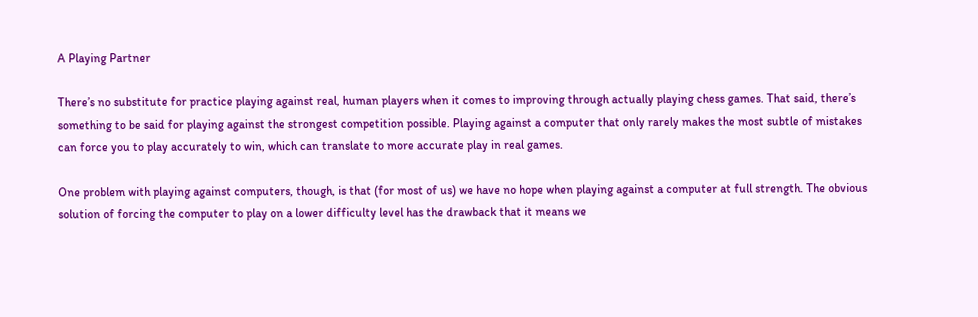A Playing Partner

There’s no substitute for practice playing against real, human players when it comes to improving through actually playing chess games. That said, there’s something to be said for playing against the strongest competition possible. Playing against a computer that only rarely makes the most subtle of mistakes can force you to play accurately to win, which can translate to more accurate play in real games.

One problem with playing against computers, though, is that (for most of us) we have no hope when playing against a computer at full strength. The obvious solution of forcing the computer to play on a lower difficulty level has the drawback that it means we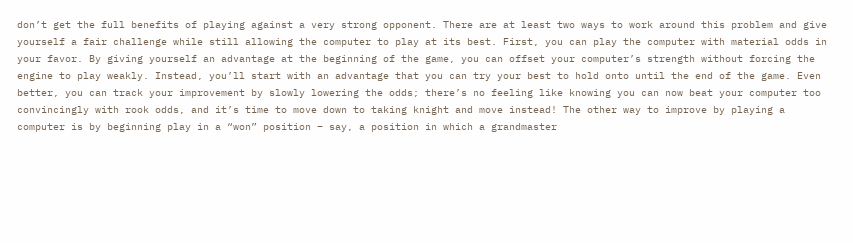don’t get the full benefits of playing against a very strong opponent. There are at least two ways to work around this problem and give yourself a fair challenge while still allowing the computer to play at its best. First, you can play the computer with material odds in your favor. By giving yourself an advantage at the beginning of the game, you can offset your computer’s strength without forcing the engine to play weakly. Instead, you’ll start with an advantage that you can try your best to hold onto until the end of the game. Even better, you can track your improvement by slowly lowering the odds; there’s no feeling like knowing you can now beat your computer too convincingly with rook odds, and it’s time to move down to taking knight and move instead! The other way to improve by playing a computer is by beginning play in a “won” position – say, a position in which a grandmaster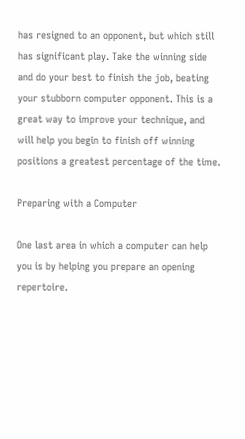has resigned to an opponent, but which still has significant play. Take the winning side and do your best to finish the job, beating your stubborn computer opponent. This is a great way to improve your technique, and will help you begin to finish off winning positions a greatest percentage of the time.

Preparing with a Computer

One last area in which a computer can help you is by helping you prepare an opening repertoire.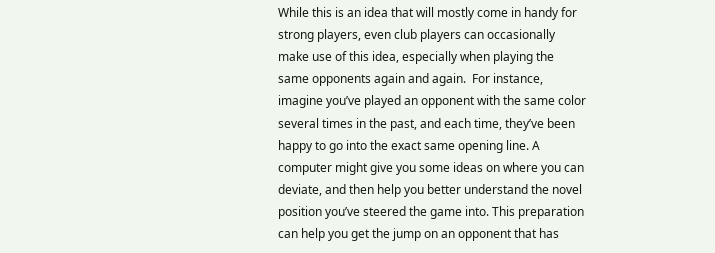While this is an idea that will mostly come in handy for strong players, even club players can occasionally make use of this idea, especially when playing the same opponents again and again.  For instance, imagine you’ve played an opponent with the same color several times in the past, and each time, they’ve been happy to go into the exact same opening line. A computer might give you some ideas on where you can deviate, and then help you better understand the novel position you’ve steered the game into. This preparation can help you get the jump on an opponent that has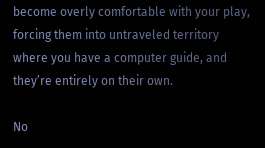become overly comfortable with your play, forcing them into untraveled territory where you have a computer guide, and they’re entirely on their own.

No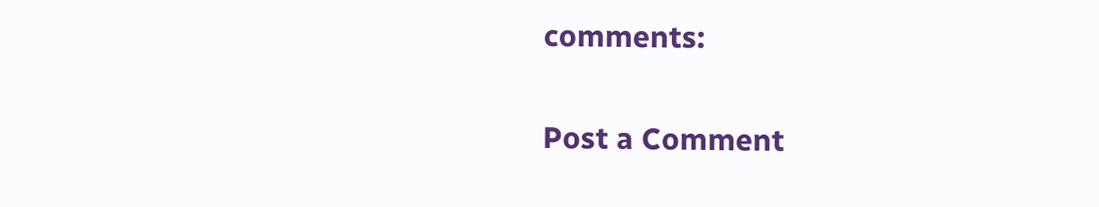comments:

Post a Comment